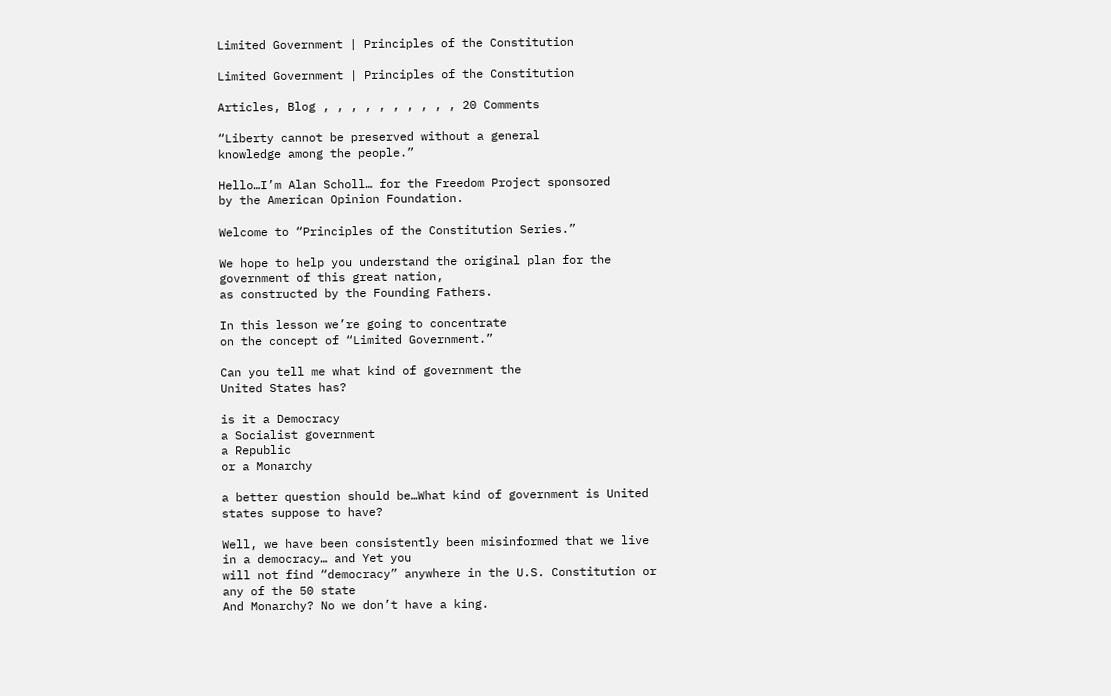Limited Government | Principles of the Constitution

Limited Government | Principles of the Constitution

Articles, Blog , , , , , , , , , , 20 Comments

“Liberty cannot be preserved without a general
knowledge among the people.”

Hello…I’m Alan Scholl… for the Freedom Project sponsored
by the American Opinion Foundation.

Welcome to “Principles of the Constitution Series.”

We hope to help you understand the original plan for the government of this great nation,
as constructed by the Founding Fathers.

In this lesson we’re going to concentrate
on the concept of “Limited Government.”

Can you tell me what kind of government the
United States has?

is it a Democracy
a Socialist government
a Republic
or a Monarchy

a better question should be…What kind of government is United states suppose to have?

Well, we have been consistently been misinformed that we live in a democracy… and Yet you
will not find “democracy” anywhere in the U.S. Constitution or any of the 50 state
And Monarchy? No we don’t have a king.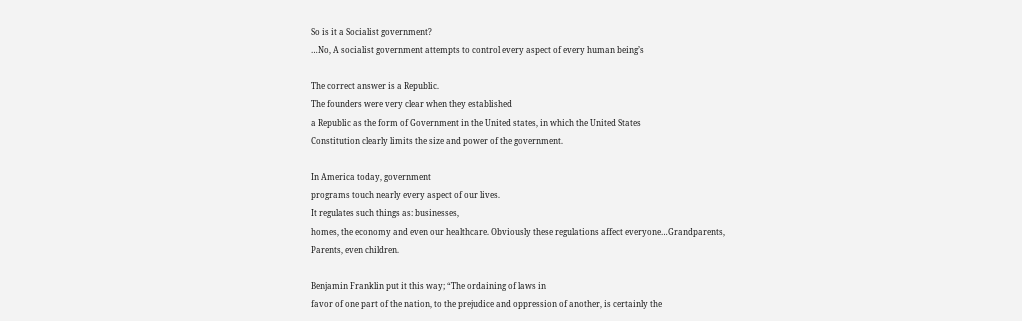So is it a Socialist government?
…No, A socialist government attempts to control every aspect of every human being’s

The correct answer is a Republic.
The founders were very clear when they established
a Republic as the form of Government in the United states, in which the United States
Constitution clearly limits the size and power of the government.

In America today, government
programs touch nearly every aspect of our lives.
It regulates such things as: businesses,
homes, the economy and even our healthcare. Obviously these regulations affect everyone…Grandparents,
Parents, even children.

Benjamin Franklin put it this way; “The ordaining of laws in
favor of one part of the nation, to the prejudice and oppression of another, is certainly the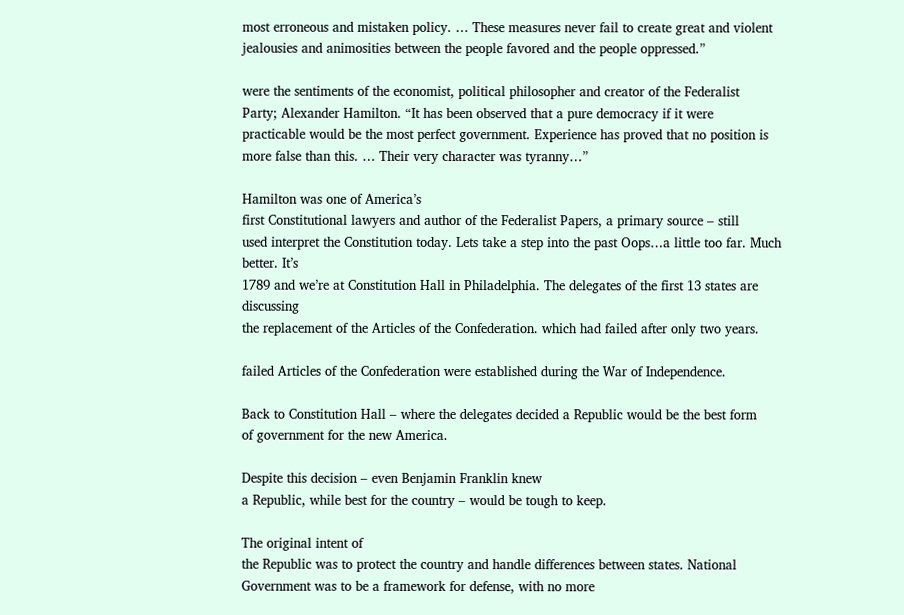most erroneous and mistaken policy. … These measures never fail to create great and violent
jealousies and animosities between the people favored and the people oppressed.”

were the sentiments of the economist, political philosopher and creator of the Federalist
Party; Alexander Hamilton. “It has been observed that a pure democracy if it were
practicable would be the most perfect government. Experience has proved that no position is
more false than this. … Their very character was tyranny…”

Hamilton was one of America’s
first Constitutional lawyers and author of the Federalist Papers, a primary source – still
used interpret the Constitution today. Lets take a step into the past Oops…a little too far. Much better. It’s
1789 and we’re at Constitution Hall in Philadelphia. The delegates of the first 13 states are discussing
the replacement of the Articles of the Confederation. which had failed after only two years.

failed Articles of the Confederation were established during the War of Independence.

Back to Constitution Hall – where the delegates decided a Republic would be the best form
of government for the new America.

Despite this decision – even Benjamin Franklin knew
a Republic, while best for the country – would be tough to keep.

The original intent of
the Republic was to protect the country and handle differences between states. National
Government was to be a framework for defense, with no more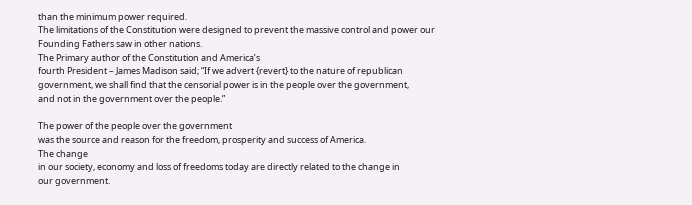than the minimum power required.
The limitations of the Constitution were designed to prevent the massive control and power our
Founding Fathers saw in other nations.
The Primary author of the Constitution and America’s
fourth President – James Madison said; “If we advert {revert} to the nature of republican
government, we shall find that the censorial power is in the people over the government,
and not in the government over the people.”

The power of the people over the government
was the source and reason for the freedom, prosperity and success of America.
The change
in our society, economy and loss of freedoms today are directly related to the change in
our government.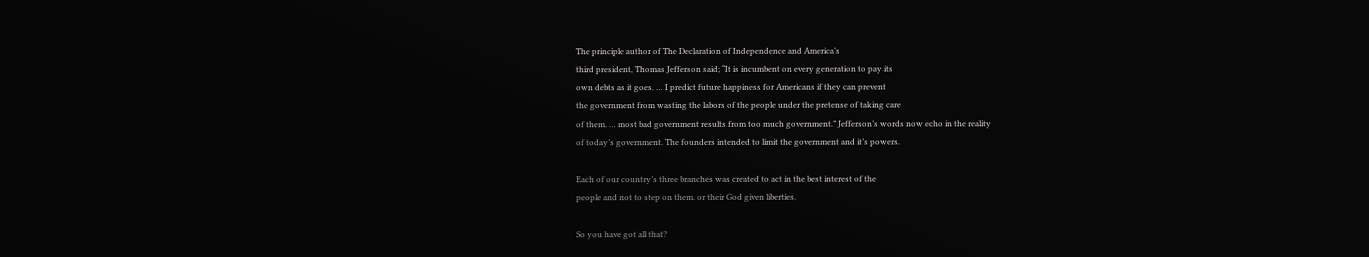The principle author of The Declaration of Independence and America’s
third president, Thomas Jefferson said; “It is incumbent on every generation to pay its
own debts as it goes. … I predict future happiness for Americans if they can prevent
the government from wasting the labors of the people under the pretense of taking care
of them. … most bad government results from too much government.” Jefferson’s words now echo in the reality
of today’s government. The founders intended to limit the government and it’s powers.

Each of our country’s three branches was created to act in the best interest of the
people and not to step on them. or their God given liberties.

So you have got all that?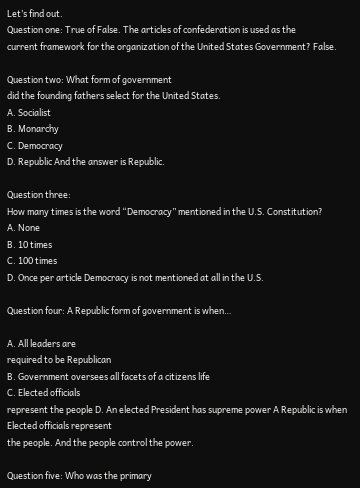Let’s find out.
Question one: True of False. The articles of confederation is used as the
current framework for the organization of the United States Government? False.

Question two: What form of government
did the founding fathers select for the United States.
A. Socialist
B. Monarchy
C. Democracy
D. Republic And the answer is Republic.

Question three:
How many times is the word “Democracy” mentioned in the U.S. Constitution?
A. None
B. 10 times
C. 100 times
D. Once per article Democracy is not mentioned at all in the U.S.

Question four: A Republic form of government is when…

A. All leaders are
required to be Republican
B. Government oversees all facets of a citizens life
C. Elected officials
represent the people D. An elected President has supreme power A Republic is when Elected officials represent
the people. And the people control the power.

Question five: Who was the primary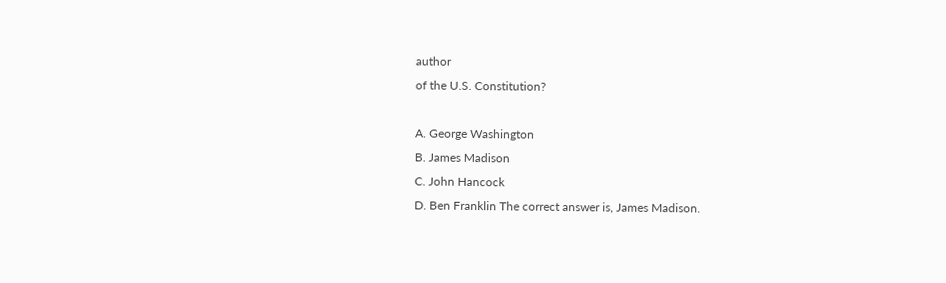author
of the U.S. Constitution?

A. George Washington
B. James Madison
C. John Hancock
D. Ben Franklin The correct answer is, James Madison.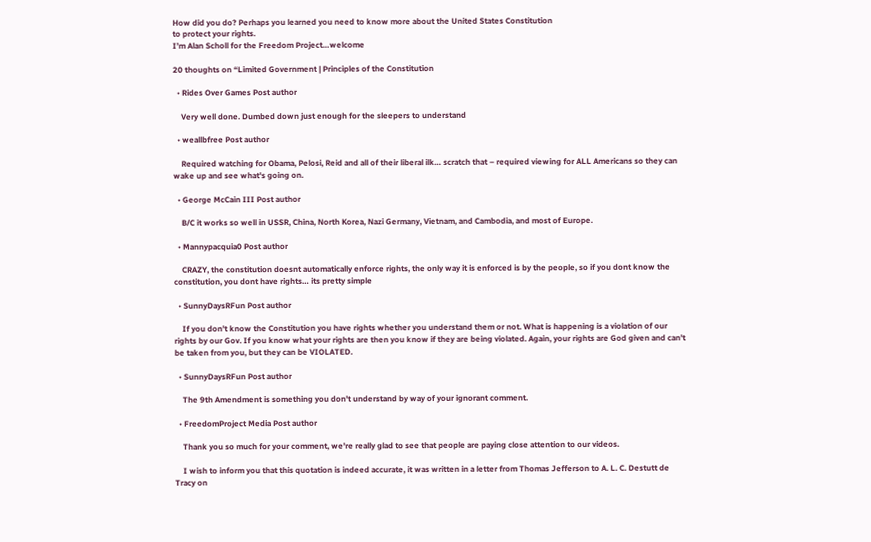How did you do? Perhaps you learned you need to know more about the United States Constitution
to protect your rights.
I’m Alan Scholl for the Freedom Project…welcome

20 thoughts on “Limited Government | Principles of the Constitution

  • Rides Over Games Post author

    Very well done. Dumbed down just enough for the sleepers to understand

  • weallbfree Post author

    Required watching for Obama, Pelosi, Reid and all of their liberal ilk… scratch that – required viewing for ALL Americans so they can wake up and see what's going on.

  • George McCain III Post author

    B/C it works so well in USSR, China, North Korea, Nazi Germany, Vietnam, and Cambodia, and most of Europe.

  • Mannypacquia0 Post author

    CRAZY, the constitution doesnt automatically enforce rights, the only way it is enforced is by the people, so if you dont know the constitution, you dont have rights… its pretty simple

  • SunnyDaysRFun Post author

    If you don't know the Constitution you have rights whether you understand them or not. What is happening is a violation of our rights by our Gov. If you know what your rights are then you know if they are being violated. Again, your rights are God given and can't be taken from you, but they can be VIOLATED.

  • SunnyDaysRFun Post author

    The 9th Amendment is something you don't understand by way of your ignorant comment.

  • FreedomProject Media Post author

    Thank you so much for your comment, we're really glad to see that people are paying close attention to our videos.

    I wish to inform you that this quotation is indeed accurate, it was written in a letter from Thomas Jefferson to A. L. C. Destutt de Tracy on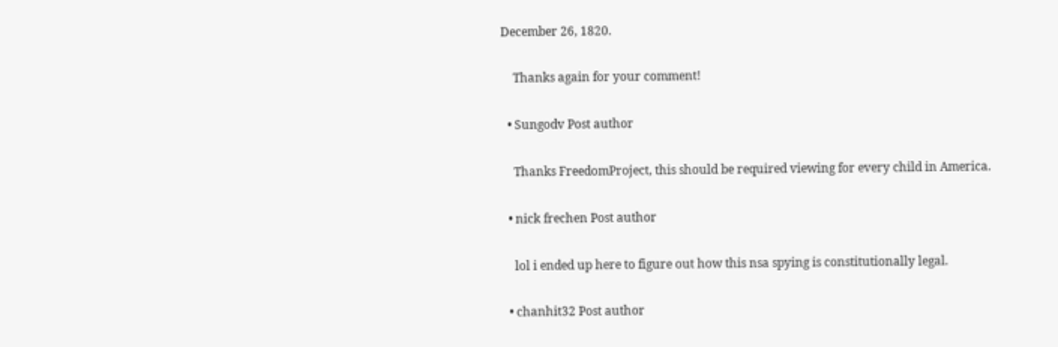December 26, 1820.

    Thanks again for your comment!

  • Sungodv Post author

    Thanks FreedomProject, this should be required viewing for every child in America.

  • nick frechen Post author

    lol i ended up here to figure out how this nsa spying is constitutionally legal.

  • chanhit32 Post author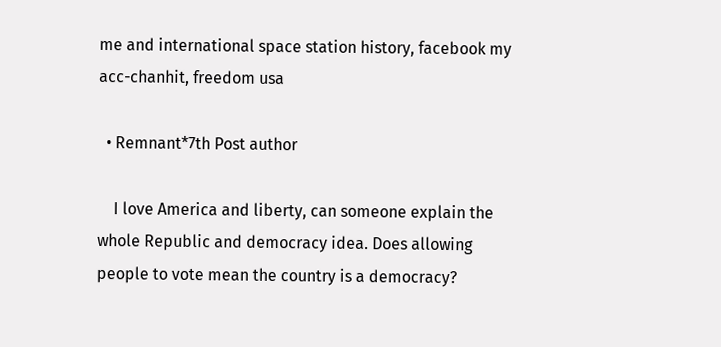me and international space station history, facebook my acc-chanhit, freedom usa

  • Remnant*7th Post author

    I love America and liberty, can someone explain the whole Republic and democracy idea. Does allowing people to vote mean the country is a democracy?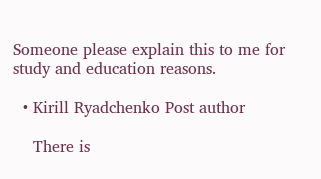Someone please explain this to me for study and education reasons.

  • Kirill Ryadchenko Post author

    There is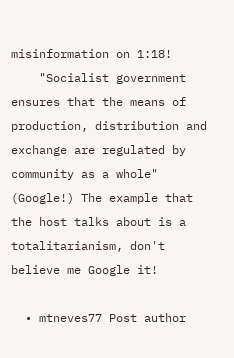misinformation on 1:18!
    "Socialist government ensures that the means of production, distribution and exchange are regulated by community as a whole" (Google!) The example that the host talks about is a totalitarianism, don't believe me Google it!

  • mtneves77 Post author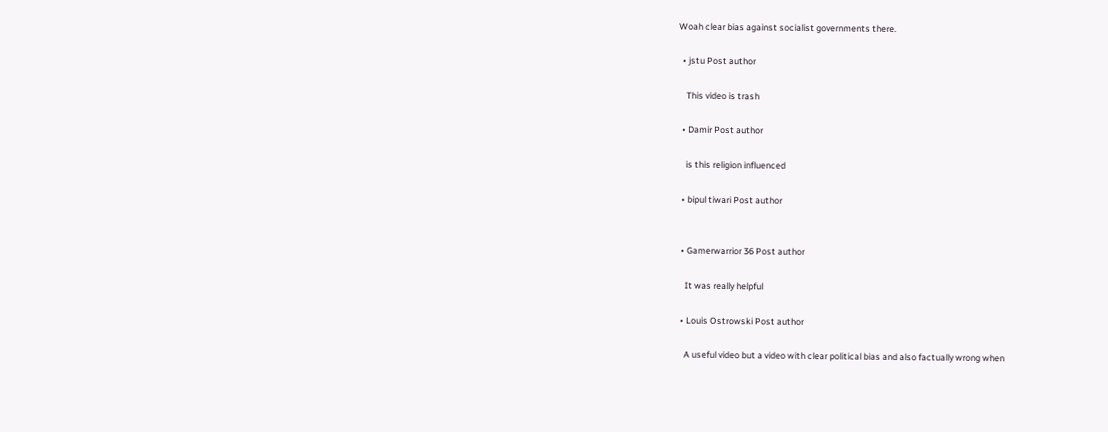Woah clear bias against socialist governments there.

  • jstu Post author

    This video is trash

  • Damir Post author

    is this religion influenced

  • bipul tiwari Post author


  • Gamerwarrior 36 Post author

    It was really helpful

  • Louis Ostrowski Post author

    A useful video but a video with clear political bias and also factually wrong when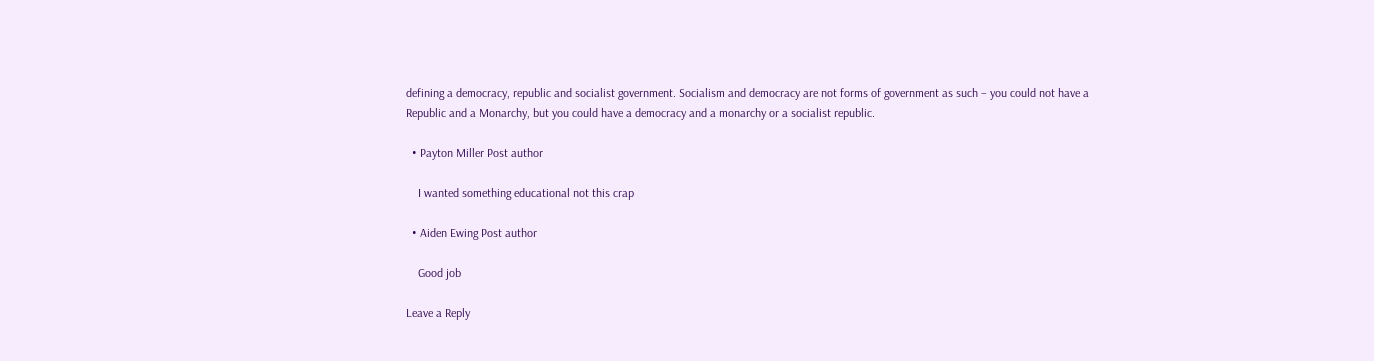defining a democracy, republic and socialist government. Socialism and democracy are not forms of government as such – you could not have a Republic and a Monarchy, but you could have a democracy and a monarchy or a socialist republic.

  • Payton Miller Post author

    I wanted something educational not this crap

  • Aiden Ewing Post author

    Good job

Leave a Reply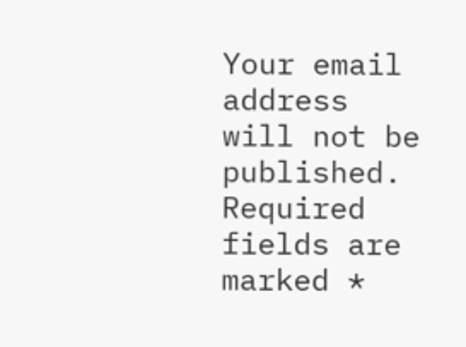Your email address will not be published. Required fields are marked *